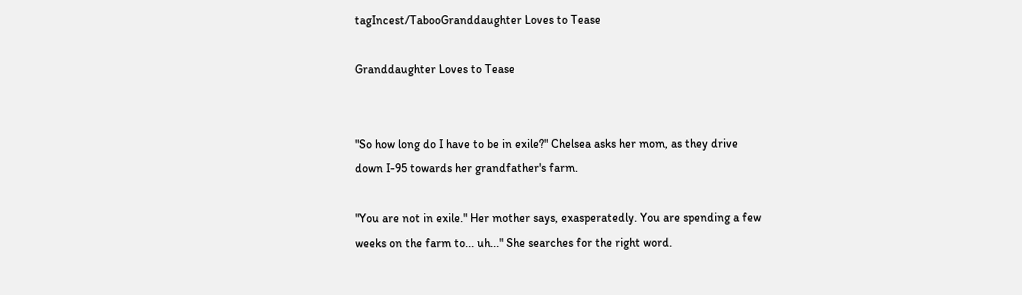tagIncest/TabooGranddaughter Loves to Tease

Granddaughter Loves to Tease


"So how long do I have to be in exile?" Chelsea asks her mom, as they drive down I-95 towards her grandfather's farm.

"You are not in exile." Her mother says, exasperatedly. You are spending a few weeks on the farm to... uh..." She searches for the right word.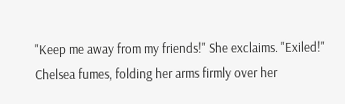"Keep me away from my friends!" She exclaims. "Exiled!" Chelsea fumes, folding her arms firmly over her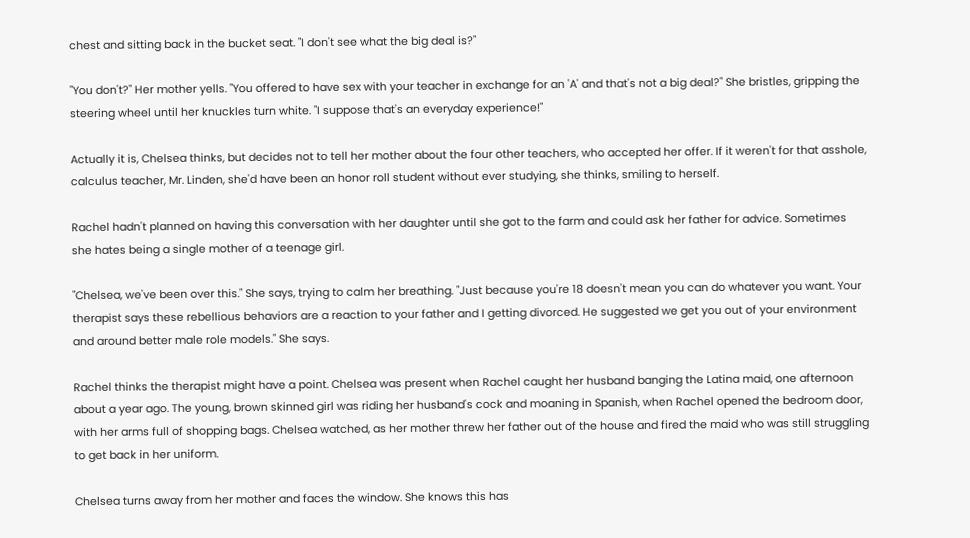chest and sitting back in the bucket seat. "I don't see what the big deal is?"

"You don't?" Her mother yells. "You offered to have sex with your teacher in exchange for an 'A' and that's not a big deal?" She bristles, gripping the steering wheel until her knuckles turn white. "I suppose that's an everyday experience!"

Actually it is, Chelsea thinks, but decides not to tell her mother about the four other teachers, who accepted her offer. If it weren't for that asshole, calculus teacher, Mr. Linden, she'd have been an honor roll student without ever studying, she thinks, smiling to herself.

Rachel hadn't planned on having this conversation with her daughter until she got to the farm and could ask her father for advice. Sometimes she hates being a single mother of a teenage girl.

"Chelsea, we've been over this." She says, trying to calm her breathing. "Just because you're 18 doesn't mean you can do whatever you want. Your therapist says these rebellious behaviors are a reaction to your father and I getting divorced. He suggested we get you out of your environment and around better male role models." She says.

Rachel thinks the therapist might have a point. Chelsea was present when Rachel caught her husband banging the Latina maid, one afternoon about a year ago. The young, brown skinned girl was riding her husband's cock and moaning in Spanish, when Rachel opened the bedroom door, with her arms full of shopping bags. Chelsea watched, as her mother threw her father out of the house and fired the maid who was still struggling to get back in her uniform.

Chelsea turns away from her mother and faces the window. She knows this has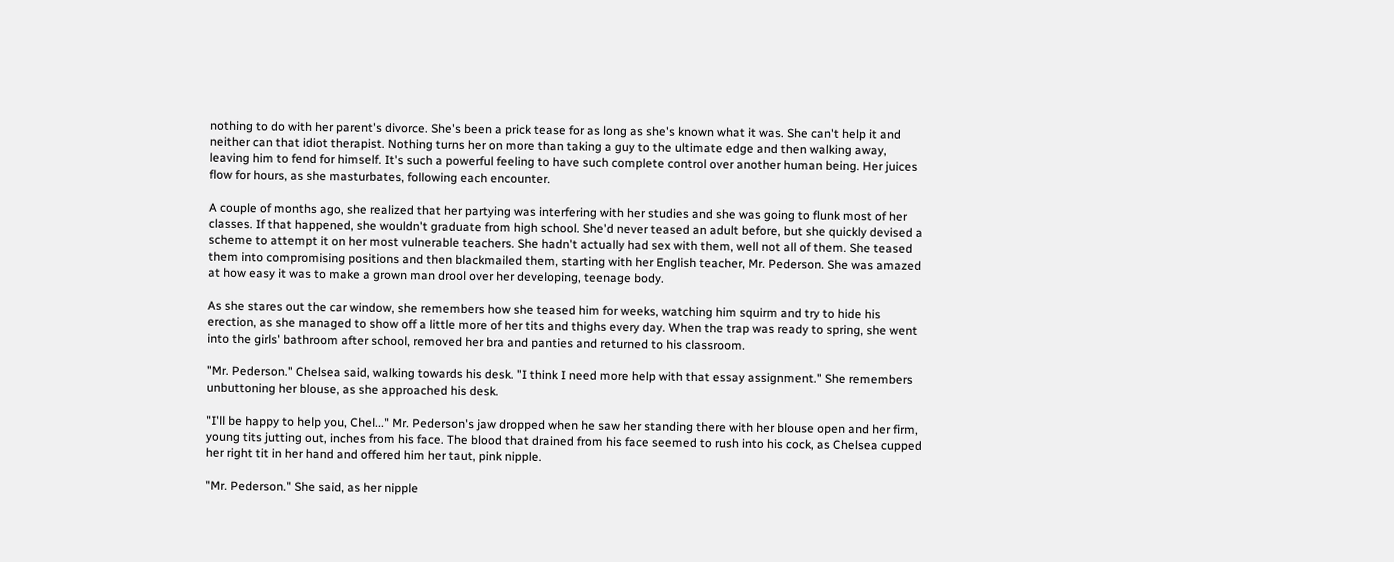nothing to do with her parent's divorce. She's been a prick tease for as long as she's known what it was. She can't help it and neither can that idiot therapist. Nothing turns her on more than taking a guy to the ultimate edge and then walking away, leaving him to fend for himself. It's such a powerful feeling to have such complete control over another human being. Her juices flow for hours, as she masturbates, following each encounter.

A couple of months ago, she realized that her partying was interfering with her studies and she was going to flunk most of her classes. If that happened, she wouldn't graduate from high school. She'd never teased an adult before, but she quickly devised a scheme to attempt it on her most vulnerable teachers. She hadn't actually had sex with them, well not all of them. She teased them into compromising positions and then blackmailed them, starting with her English teacher, Mr. Pederson. She was amazed at how easy it was to make a grown man drool over her developing, teenage body.

As she stares out the car window, she remembers how she teased him for weeks, watching him squirm and try to hide his erection, as she managed to show off a little more of her tits and thighs every day. When the trap was ready to spring, she went into the girls' bathroom after school, removed her bra and panties and returned to his classroom.

"Mr. Pederson." Chelsea said, walking towards his desk. "I think I need more help with that essay assignment." She remembers unbuttoning her blouse, as she approached his desk.

"I'll be happy to help you, Chel..." Mr. Pederson's jaw dropped when he saw her standing there with her blouse open and her firm, young tits jutting out, inches from his face. The blood that drained from his face seemed to rush into his cock, as Chelsea cupped her right tit in her hand and offered him her taut, pink nipple.

"Mr. Pederson." She said, as her nipple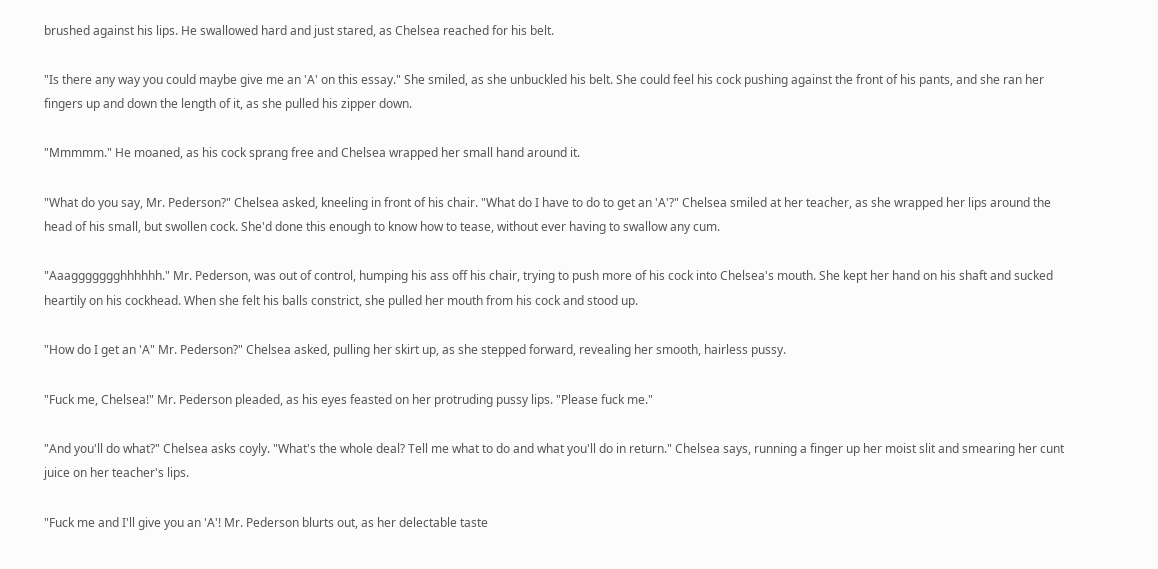brushed against his lips. He swallowed hard and just stared, as Chelsea reached for his belt.

"Is there any way you could maybe give me an 'A' on this essay." She smiled, as she unbuckled his belt. She could feel his cock pushing against the front of his pants, and she ran her fingers up and down the length of it, as she pulled his zipper down.

"Mmmmm." He moaned, as his cock sprang free and Chelsea wrapped her small hand around it.

"What do you say, Mr. Pederson?" Chelsea asked, kneeling in front of his chair. "What do I have to do to get an 'A'?" Chelsea smiled at her teacher, as she wrapped her lips around the head of his small, but swollen cock. She'd done this enough to know how to tease, without ever having to swallow any cum.

"Aaaggggggghhhhhh." Mr. Pederson, was out of control, humping his ass off his chair, trying to push more of his cock into Chelsea's mouth. She kept her hand on his shaft and sucked heartily on his cockhead. When she felt his balls constrict, she pulled her mouth from his cock and stood up.

"How do I get an 'A" Mr. Pederson?" Chelsea asked, pulling her skirt up, as she stepped forward, revealing her smooth, hairless pussy.

"Fuck me, Chelsea!" Mr. Pederson pleaded, as his eyes feasted on her protruding pussy lips. "Please fuck me."

"And you'll do what?" Chelsea asks coyly. "What's the whole deal? Tell me what to do and what you'll do in return." Chelsea says, running a finger up her moist slit and smearing her cunt juice on her teacher's lips.

"Fuck me and I'll give you an 'A'! Mr. Pederson blurts out, as her delectable taste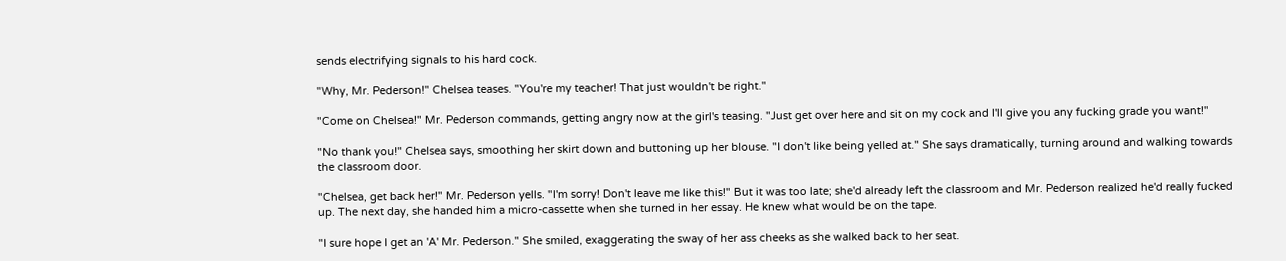sends electrifying signals to his hard cock.

"Why, Mr. Pederson!" Chelsea teases. "You're my teacher! That just wouldn't be right."

"Come on Chelsea!" Mr. Pederson commands, getting angry now at the girl's teasing. "Just get over here and sit on my cock and I'll give you any fucking grade you want!"

"No thank you!" Chelsea says, smoothing her skirt down and buttoning up her blouse. "I don't like being yelled at." She says dramatically, turning around and walking towards the classroom door.

"Chelsea, get back her!" Mr. Pederson yells. "I'm sorry! Don't leave me like this!" But it was too late; she'd already left the classroom and Mr. Pederson realized he'd really fucked up. The next day, she handed him a micro-cassette when she turned in her essay. He knew what would be on the tape.

"I sure hope I get an 'A' Mr. Pederson." She smiled, exaggerating the sway of her ass cheeks as she walked back to her seat.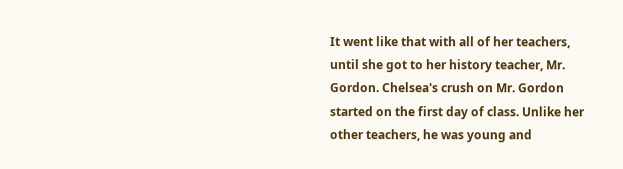It went like that with all of her teachers, until she got to her history teacher, Mr. Gordon. Chelsea's crush on Mr. Gordon started on the first day of class. Unlike her other teachers, he was young and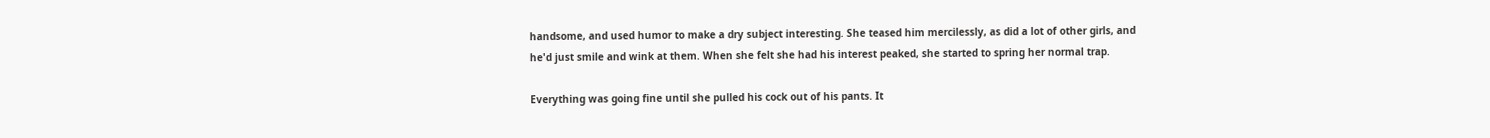handsome, and used humor to make a dry subject interesting. She teased him mercilessly, as did a lot of other girls, and he'd just smile and wink at them. When she felt she had his interest peaked, she started to spring her normal trap.

Everything was going fine until she pulled his cock out of his pants. It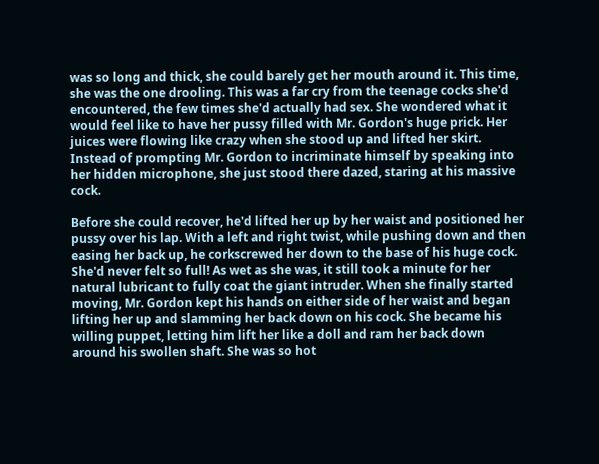was so long and thick, she could barely get her mouth around it. This time, she was the one drooling. This was a far cry from the teenage cocks she'd encountered, the few times she'd actually had sex. She wondered what it would feel like to have her pussy filled with Mr. Gordon's huge prick. Her juices were flowing like crazy when she stood up and lifted her skirt. Instead of prompting Mr. Gordon to incriminate himself by speaking into her hidden microphone, she just stood there dazed, staring at his massive cock.

Before she could recover, he'd lifted her up by her waist and positioned her pussy over his lap. With a left and right twist, while pushing down and then easing her back up, he corkscrewed her down to the base of his huge cock. She'd never felt so full! As wet as she was, it still took a minute for her natural lubricant to fully coat the giant intruder. When she finally started moving, Mr. Gordon kept his hands on either side of her waist and began lifting her up and slamming her back down on his cock. She became his willing puppet, letting him lift her like a doll and ram her back down around his swollen shaft. She was so hot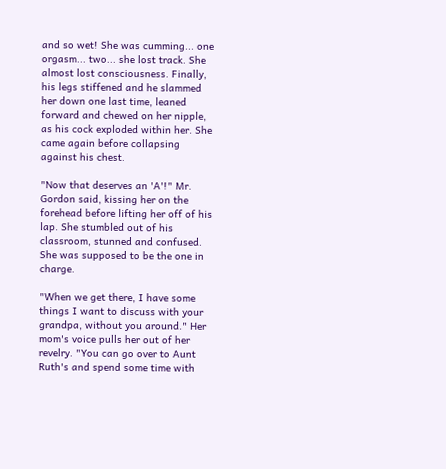and so wet! She was cumming... one orgasm... two... she lost track. She almost lost consciousness. Finally, his legs stiffened and he slammed her down one last time, leaned forward and chewed on her nipple, as his cock exploded within her. She came again before collapsing against his chest.

"Now that deserves an 'A'!" Mr. Gordon said, kissing her on the forehead before lifting her off of his lap. She stumbled out of his classroom, stunned and confused. She was supposed to be the one in charge.

"When we get there, I have some things I want to discuss with your grandpa, without you around." Her mom's voice pulls her out of her revelry. "You can go over to Aunt Ruth's and spend some time with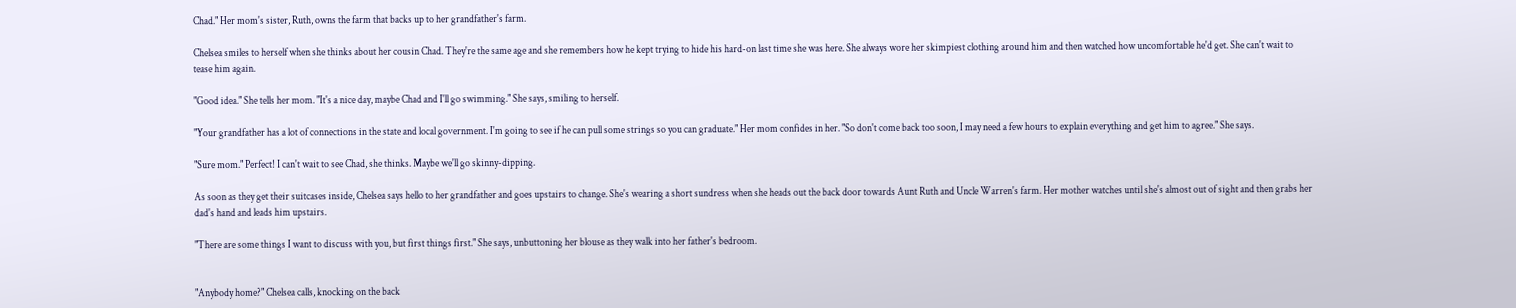Chad." Her mom's sister, Ruth, owns the farm that backs up to her grandfather's farm.

Chelsea smiles to herself when she thinks about her cousin Chad. They're the same age and she remembers how he kept trying to hide his hard-on last time she was here. She always wore her skimpiest clothing around him and then watched how uncomfortable he'd get. She can't wait to tease him again.

"Good idea." She tells her mom. "It's a nice day, maybe Chad and I'll go swimming." She says, smiling to herself.

"Your grandfather has a lot of connections in the state and local government. I'm going to see if he can pull some strings so you can graduate." Her mom confides in her. "So don't come back too soon, I may need a few hours to explain everything and get him to agree." She says.

"Sure mom." Perfect! I can't wait to see Chad, she thinks. Maybe we'll go skinny-dipping.

As soon as they get their suitcases inside, Chelsea says hello to her grandfather and goes upstairs to change. She's wearing a short sundress when she heads out the back door towards Aunt Ruth and Uncle Warren's farm. Her mother watches until she's almost out of sight and then grabs her dad's hand and leads him upstairs.

"There are some things I want to discuss with you, but first things first." She says, unbuttoning her blouse as they walk into her father's bedroom.


"Anybody home?" Chelsea calls, knocking on the back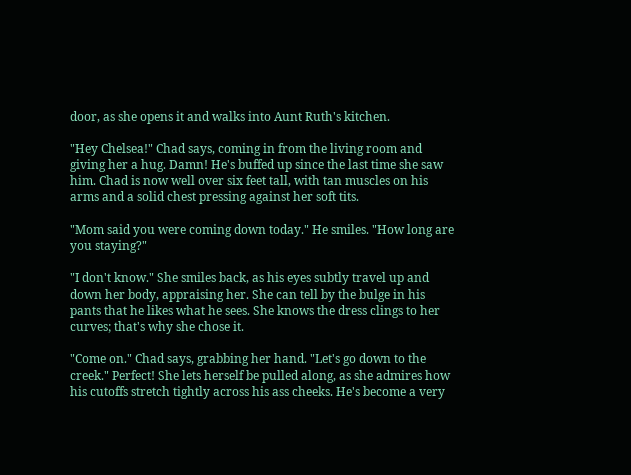door, as she opens it and walks into Aunt Ruth's kitchen.

"Hey Chelsea!" Chad says, coming in from the living room and giving her a hug. Damn! He's buffed up since the last time she saw him. Chad is now well over six feet tall, with tan muscles on his arms and a solid chest pressing against her soft tits.

"Mom said you were coming down today." He smiles. "How long are you staying?"

"I don't know." She smiles back, as his eyes subtly travel up and down her body, appraising her. She can tell by the bulge in his pants that he likes what he sees. She knows the dress clings to her curves; that's why she chose it.

"Come on." Chad says, grabbing her hand. "Let's go down to the creek." Perfect! She lets herself be pulled along, as she admires how his cutoffs stretch tightly across his ass cheeks. He's become a very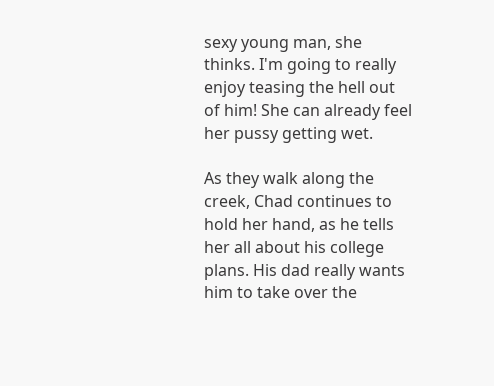sexy young man, she thinks. I'm going to really enjoy teasing the hell out of him! She can already feel her pussy getting wet.

As they walk along the creek, Chad continues to hold her hand, as he tells her all about his college plans. His dad really wants him to take over the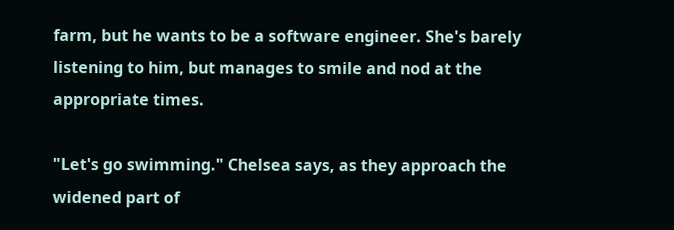farm, but he wants to be a software engineer. She's barely listening to him, but manages to smile and nod at the appropriate times.

"Let's go swimming." Chelsea says, as they approach the widened part of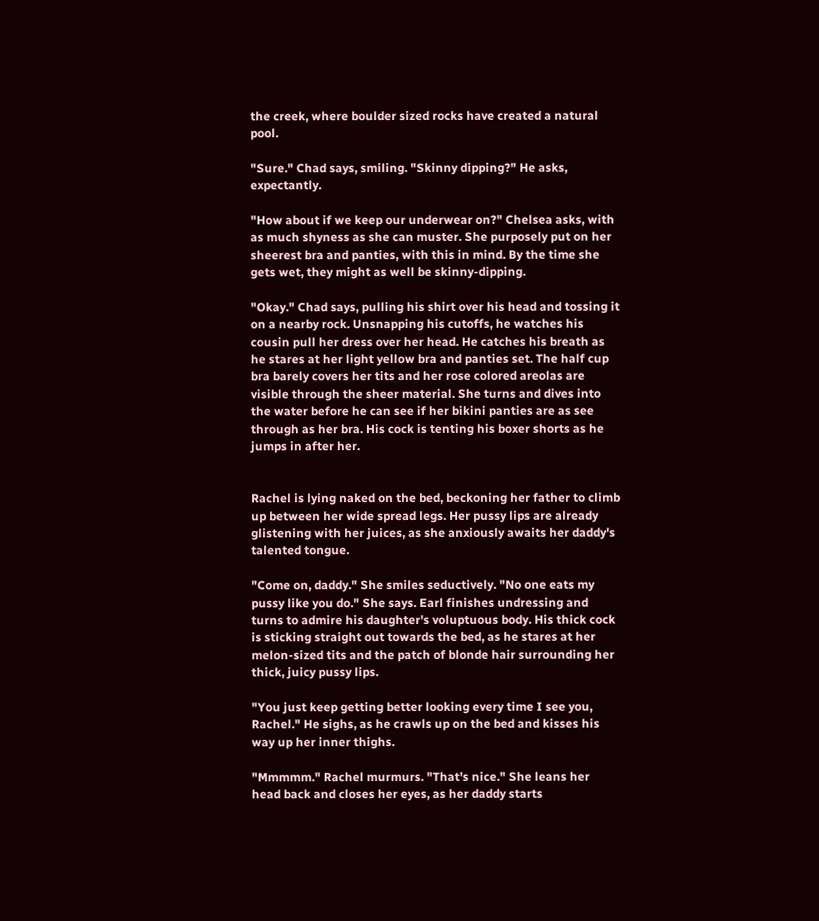the creek, where boulder sized rocks have created a natural pool.

"Sure." Chad says, smiling. "Skinny dipping?" He asks, expectantly.

"How about if we keep our underwear on?" Chelsea asks, with as much shyness as she can muster. She purposely put on her sheerest bra and panties, with this in mind. By the time she gets wet, they might as well be skinny-dipping.

"Okay." Chad says, pulling his shirt over his head and tossing it on a nearby rock. Unsnapping his cutoffs, he watches his cousin pull her dress over her head. He catches his breath as he stares at her light yellow bra and panties set. The half cup bra barely covers her tits and her rose colored areolas are visible through the sheer material. She turns and dives into the water before he can see if her bikini panties are as see through as her bra. His cock is tenting his boxer shorts as he jumps in after her.


Rachel is lying naked on the bed, beckoning her father to climb up between her wide spread legs. Her pussy lips are already glistening with her juices, as she anxiously awaits her daddy's talented tongue.

"Come on, daddy." She smiles seductively. "No one eats my pussy like you do." She says. Earl finishes undressing and turns to admire his daughter's voluptuous body. His thick cock is sticking straight out towards the bed, as he stares at her melon-sized tits and the patch of blonde hair surrounding her thick, juicy pussy lips.

"You just keep getting better looking every time I see you, Rachel." He sighs, as he crawls up on the bed and kisses his way up her inner thighs.

"Mmmmm." Rachel murmurs. "That's nice." She leans her head back and closes her eyes, as her daddy starts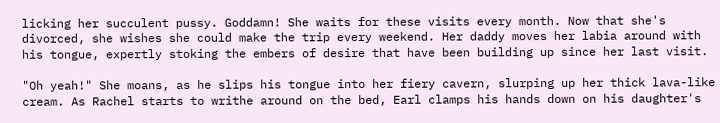licking her succulent pussy. Goddamn! She waits for these visits every month. Now that she's divorced, she wishes she could make the trip every weekend. Her daddy moves her labia around with his tongue, expertly stoking the embers of desire that have been building up since her last visit.

"Oh yeah!" She moans, as he slips his tongue into her fiery cavern, slurping up her thick lava-like cream. As Rachel starts to writhe around on the bed, Earl clamps his hands down on his daughter's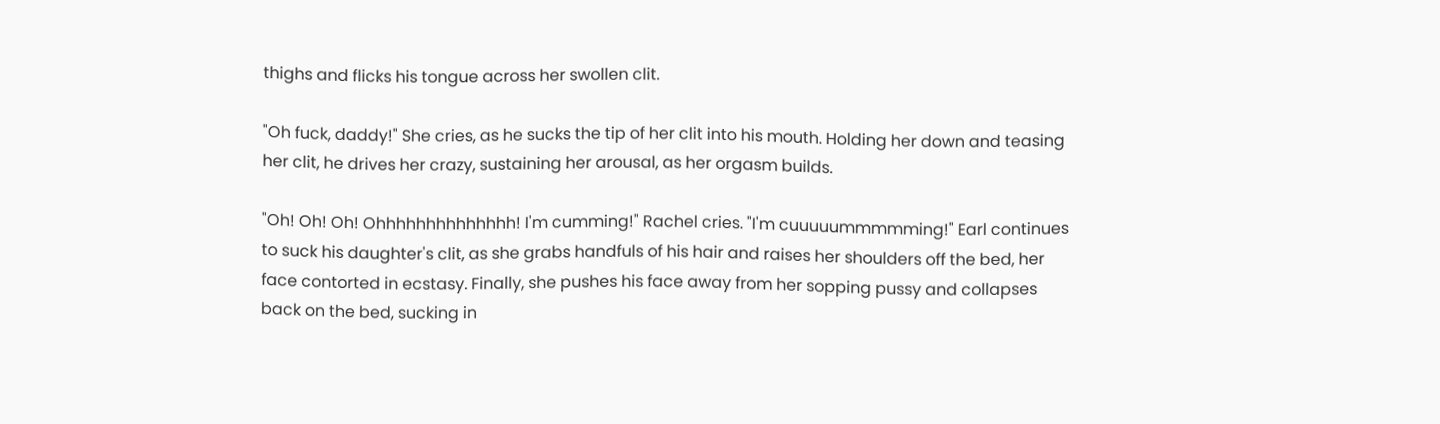thighs and flicks his tongue across her swollen clit.

"Oh fuck, daddy!" She cries, as he sucks the tip of her clit into his mouth. Holding her down and teasing her clit, he drives her crazy, sustaining her arousal, as her orgasm builds.

"Oh! Oh! Oh! Ohhhhhhhhhhhhhh! I'm cumming!" Rachel cries. "I'm cuuuuummmmming!" Earl continues to suck his daughter's clit, as she grabs handfuls of his hair and raises her shoulders off the bed, her face contorted in ecstasy. Finally, she pushes his face away from her sopping pussy and collapses back on the bed, sucking in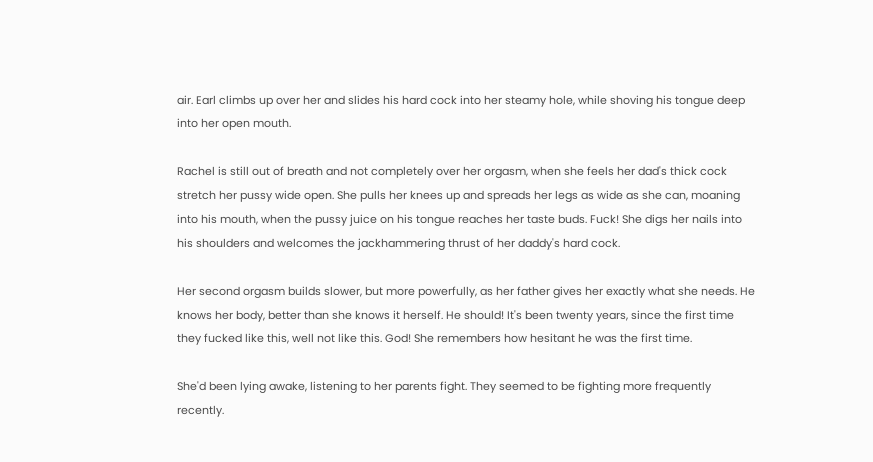air. Earl climbs up over her and slides his hard cock into her steamy hole, while shoving his tongue deep into her open mouth.

Rachel is still out of breath and not completely over her orgasm, when she feels her dad's thick cock stretch her pussy wide open. She pulls her knees up and spreads her legs as wide as she can, moaning into his mouth, when the pussy juice on his tongue reaches her taste buds. Fuck! She digs her nails into his shoulders and welcomes the jackhammering thrust of her daddy's hard cock.

Her second orgasm builds slower, but more powerfully, as her father gives her exactly what she needs. He knows her body, better than she knows it herself. He should! It's been twenty years, since the first time they fucked like this, well not like this. God! She remembers how hesitant he was the first time.

She'd been lying awake, listening to her parents fight. They seemed to be fighting more frequently recently.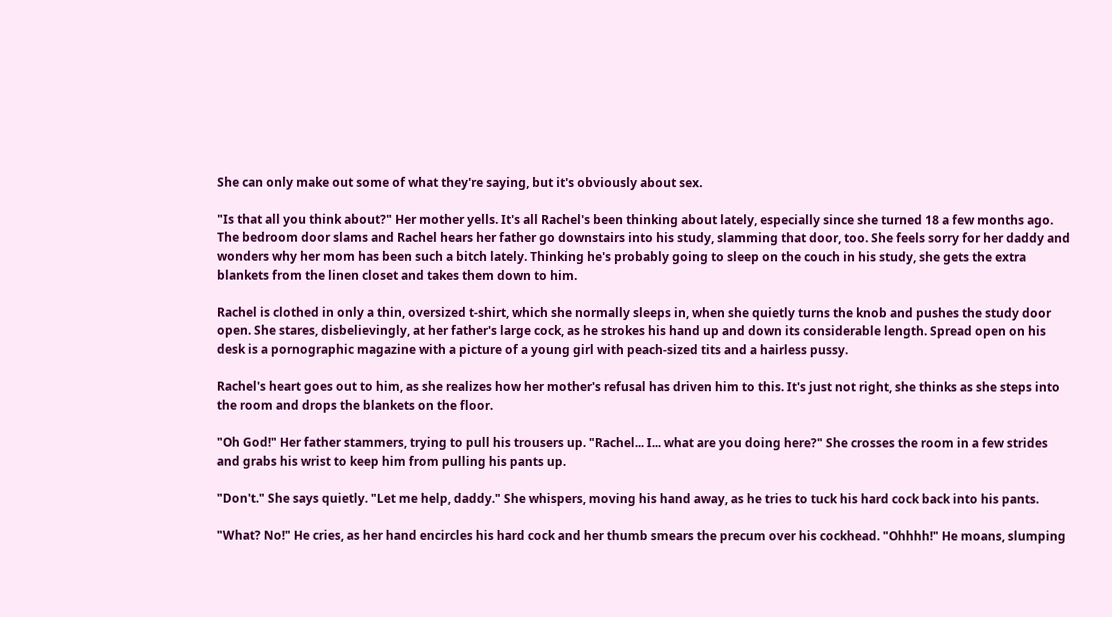She can only make out some of what they're saying, but it's obviously about sex.

"Is that all you think about?" Her mother yells. It's all Rachel's been thinking about lately, especially since she turned 18 a few months ago. The bedroom door slams and Rachel hears her father go downstairs into his study, slamming that door, too. She feels sorry for her daddy and wonders why her mom has been such a bitch lately. Thinking he's probably going to sleep on the couch in his study, she gets the extra blankets from the linen closet and takes them down to him.

Rachel is clothed in only a thin, oversized t-shirt, which she normally sleeps in, when she quietly turns the knob and pushes the study door open. She stares, disbelievingly, at her father's large cock, as he strokes his hand up and down its considerable length. Spread open on his desk is a pornographic magazine with a picture of a young girl with peach-sized tits and a hairless pussy.

Rachel's heart goes out to him, as she realizes how her mother's refusal has driven him to this. It's just not right, she thinks as she steps into the room and drops the blankets on the floor.

"Oh God!" Her father stammers, trying to pull his trousers up. "Rachel... I... what are you doing here?" She crosses the room in a few strides and grabs his wrist to keep him from pulling his pants up.

"Don't." She says quietly. "Let me help, daddy." She whispers, moving his hand away, as he tries to tuck his hard cock back into his pants.

"What? No!" He cries, as her hand encircles his hard cock and her thumb smears the precum over his cockhead. "Ohhhh!" He moans, slumping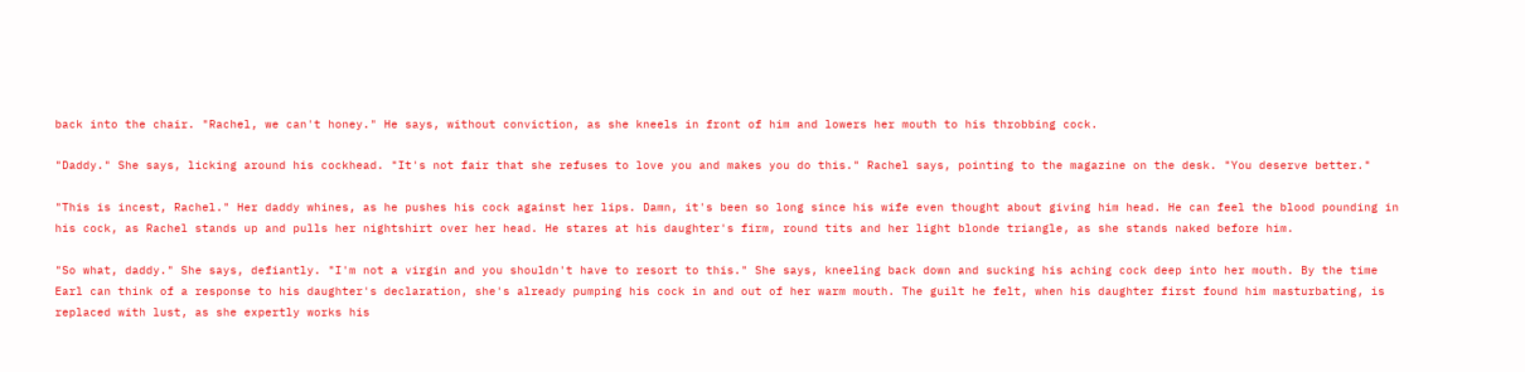back into the chair. "Rachel, we can't honey." He says, without conviction, as she kneels in front of him and lowers her mouth to his throbbing cock.

"Daddy." She says, licking around his cockhead. "It's not fair that she refuses to love you and makes you do this." Rachel says, pointing to the magazine on the desk. "You deserve better."

"This is incest, Rachel." Her daddy whines, as he pushes his cock against her lips. Damn, it's been so long since his wife even thought about giving him head. He can feel the blood pounding in his cock, as Rachel stands up and pulls her nightshirt over her head. He stares at his daughter's firm, round tits and her light blonde triangle, as she stands naked before him.

"So what, daddy." She says, defiantly. "I'm not a virgin and you shouldn't have to resort to this." She says, kneeling back down and sucking his aching cock deep into her mouth. By the time Earl can think of a response to his daughter's declaration, she's already pumping his cock in and out of her warm mouth. The guilt he felt, when his daughter first found him masturbating, is replaced with lust, as she expertly works his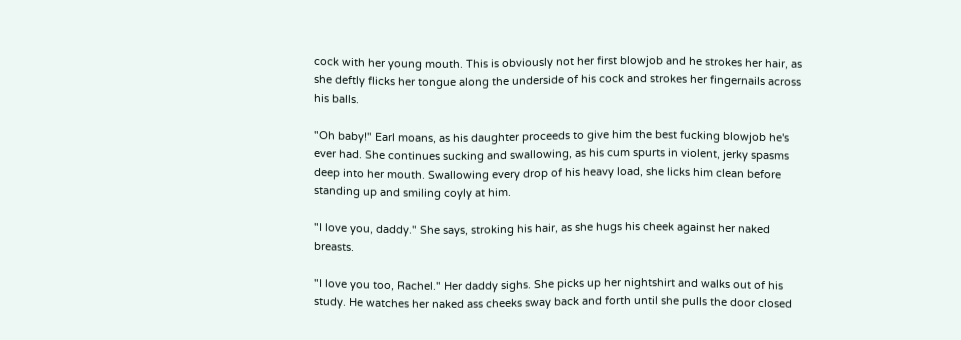cock with her young mouth. This is obviously not her first blowjob and he strokes her hair, as she deftly flicks her tongue along the underside of his cock and strokes her fingernails across his balls.

"Oh baby!" Earl moans, as his daughter proceeds to give him the best fucking blowjob he's ever had. She continues sucking and swallowing, as his cum spurts in violent, jerky spasms deep into her mouth. Swallowing every drop of his heavy load, she licks him clean before standing up and smiling coyly at him.

"I love you, daddy." She says, stroking his hair, as she hugs his cheek against her naked breasts.

"I love you too, Rachel." Her daddy sighs. She picks up her nightshirt and walks out of his study. He watches her naked ass cheeks sway back and forth until she pulls the door closed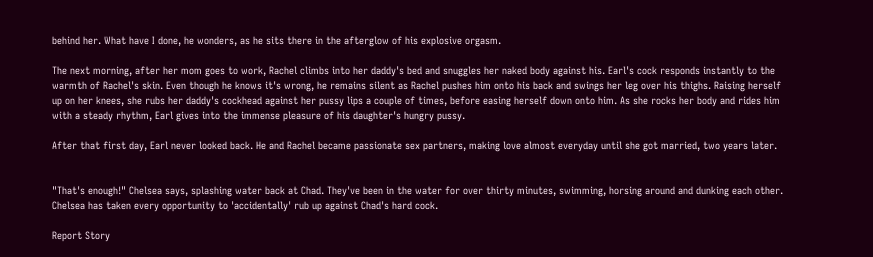behind her. What have I done, he wonders, as he sits there in the afterglow of his explosive orgasm.

The next morning, after her mom goes to work, Rachel climbs into her daddy's bed and snuggles her naked body against his. Earl's cock responds instantly to the warmth of Rachel's skin. Even though he knows it's wrong, he remains silent as Rachel pushes him onto his back and swings her leg over his thighs. Raising herself up on her knees, she rubs her daddy's cockhead against her pussy lips a couple of times, before easing herself down onto him. As she rocks her body and rides him with a steady rhythm, Earl gives into the immense pleasure of his daughter's hungry pussy.

After that first day, Earl never looked back. He and Rachel became passionate sex partners, making love almost everyday until she got married, two years later.


"That's enough!" Chelsea says, splashing water back at Chad. They've been in the water for over thirty minutes, swimming, horsing around and dunking each other. Chelsea has taken every opportunity to 'accidentally' rub up against Chad's hard cock.

Report Story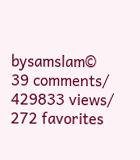bysamslam© 39 comments/ 429833 views/ 272 favorites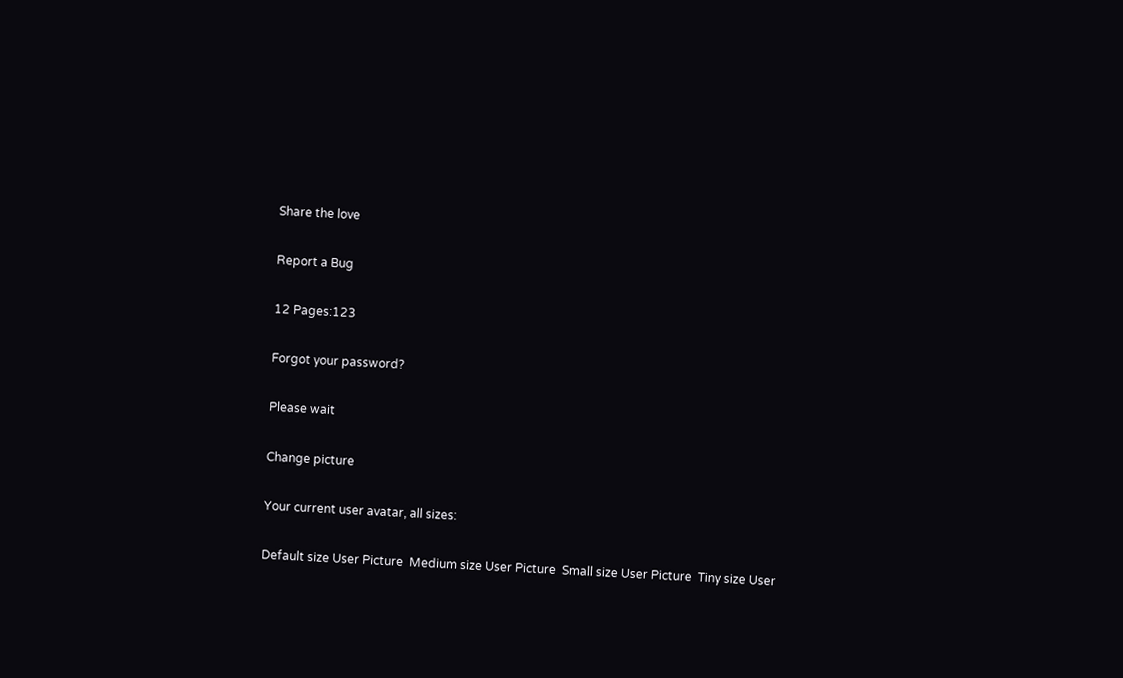Share the love

Report a Bug

12 Pages:123

Forgot your password?

Please wait

Change picture

Your current user avatar, all sizes:

Default size User Picture  Medium size User Picture  Small size User Picture  Tiny size User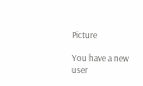Picture

You have a new user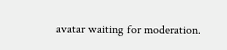avatar waiting for moderation.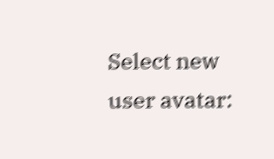Select new user avatar: